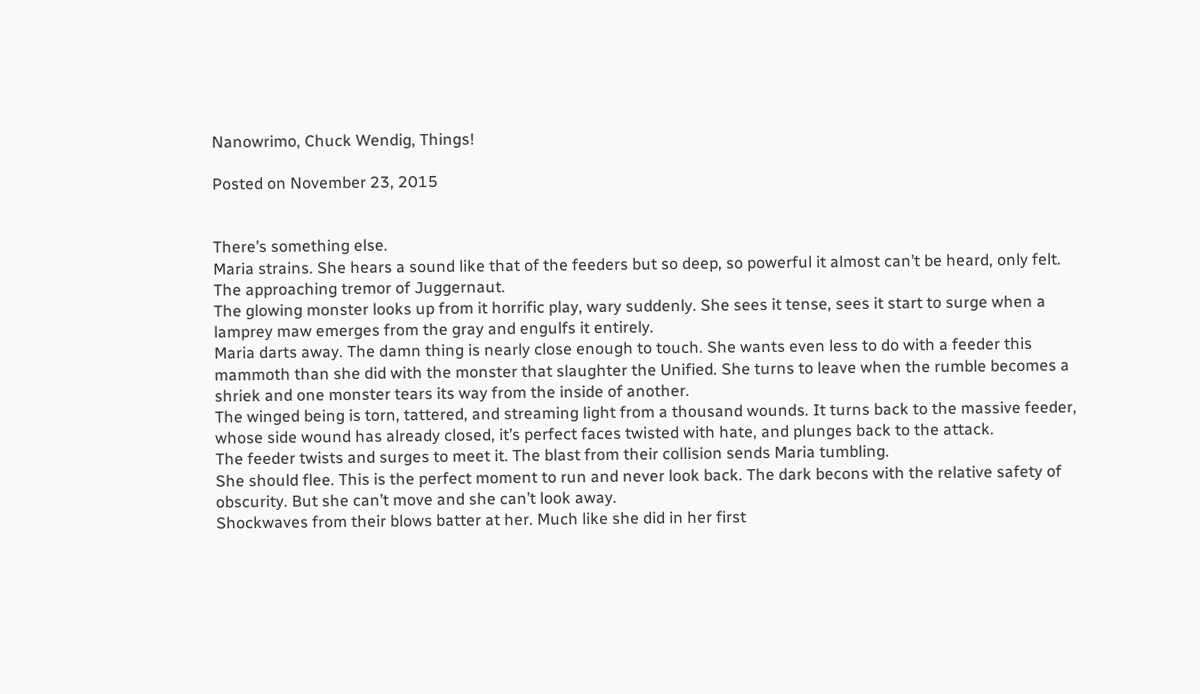Nanowrimo, Chuck Wendig, Things!

Posted on November 23, 2015


There’s something else.
Maria strains. She hears a sound like that of the feeders but so deep, so powerful it almost can’t be heard, only felt. The approaching tremor of Juggernaut.
The glowing monster looks up from it horrific play, wary suddenly. She sees it tense, sees it start to surge when a lamprey maw emerges from the gray and engulfs it entirely.
Maria darts away. The damn thing is nearly close enough to touch. She wants even less to do with a feeder this mammoth than she did with the monster that slaughter the Unified. She turns to leave when the rumble becomes a shriek and one monster tears its way from the inside of another.
The winged being is torn, tattered, and streaming light from a thousand wounds. It turns back to the massive feeder, whose side wound has already closed, it’s perfect faces twisted with hate, and plunges back to the attack.
The feeder twists and surges to meet it. The blast from their collision sends Maria tumbling.
She should flee. This is the perfect moment to run and never look back. The dark becons with the relative safety of obscurity. But she can’t move and she can’t look away.
Shockwaves from their blows batter at her. Much like she did in her first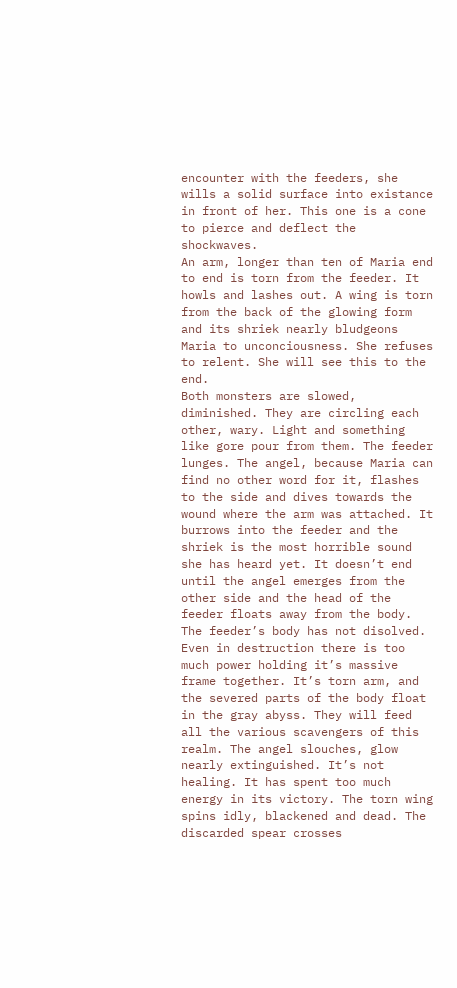encounter with the feeders, she wills a solid surface into existance in front of her. This one is a cone to pierce and deflect the shockwaves.
An arm, longer than ten of Maria end to end is torn from the feeder. It howls and lashes out. A wing is torn from the back of the glowing form and its shriek nearly bludgeons Maria to unconciousness. She refuses to relent. She will see this to the end.
Both monsters are slowed, diminished. They are circling each other, wary. Light and something like gore pour from them. The feeder lunges. The angel, because Maria can find no other word for it, flashes to the side and dives towards the wound where the arm was attached. It burrows into the feeder and the shriek is the most horrible sound she has heard yet. It doesn’t end until the angel emerges from the other side and the head of the feeder floats away from the body.
The feeder’s body has not disolved. Even in destruction there is too much power holding it’s massive frame together. It’s torn arm, and the severed parts of the body float in the gray abyss. They will feed all the various scavengers of this realm. The angel slouches, glow nearly extinguished. It’s not healing. It has spent too much energy in its victory. The torn wing spins idly, blackened and dead. The discarded spear crosses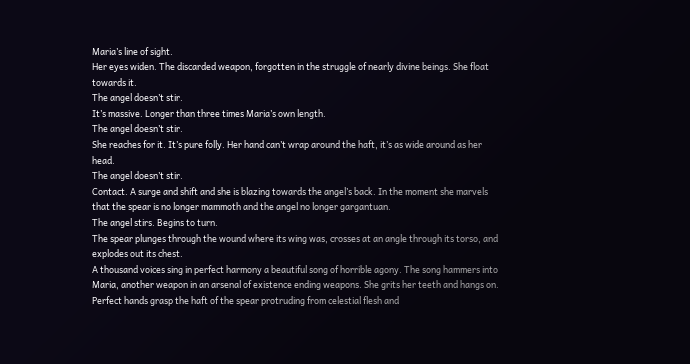Maria’s line of sight.
Her eyes widen. The discarded weapon, forgotten in the struggle of nearly divine beings. She float towards it.
The angel doesn’t stir.
It’s massive. Longer than three times Maria’s own length.
The angel doesn’t stir.
She reaches for it. It’s pure folly. Her hand can’t wrap around the haft, it’s as wide around as her head.
The angel doesn’t stir.
Contact. A surge and shift and she is blazing towards the angel’s back. In the moment she marvels that the spear is no longer mammoth and the angel no longer gargantuan.
The angel stirs. Begins to turn.
The spear plunges through the wound where its wing was, crosses at an angle through its torso, and explodes out its chest.
A thousand voices sing in perfect harmony a beautiful song of horrible agony. The song hammers into Maria, another weapon in an arsenal of existence ending weapons. She grits her teeth and hangs on.
Perfect hands grasp the haft of the spear protruding from celestial flesh and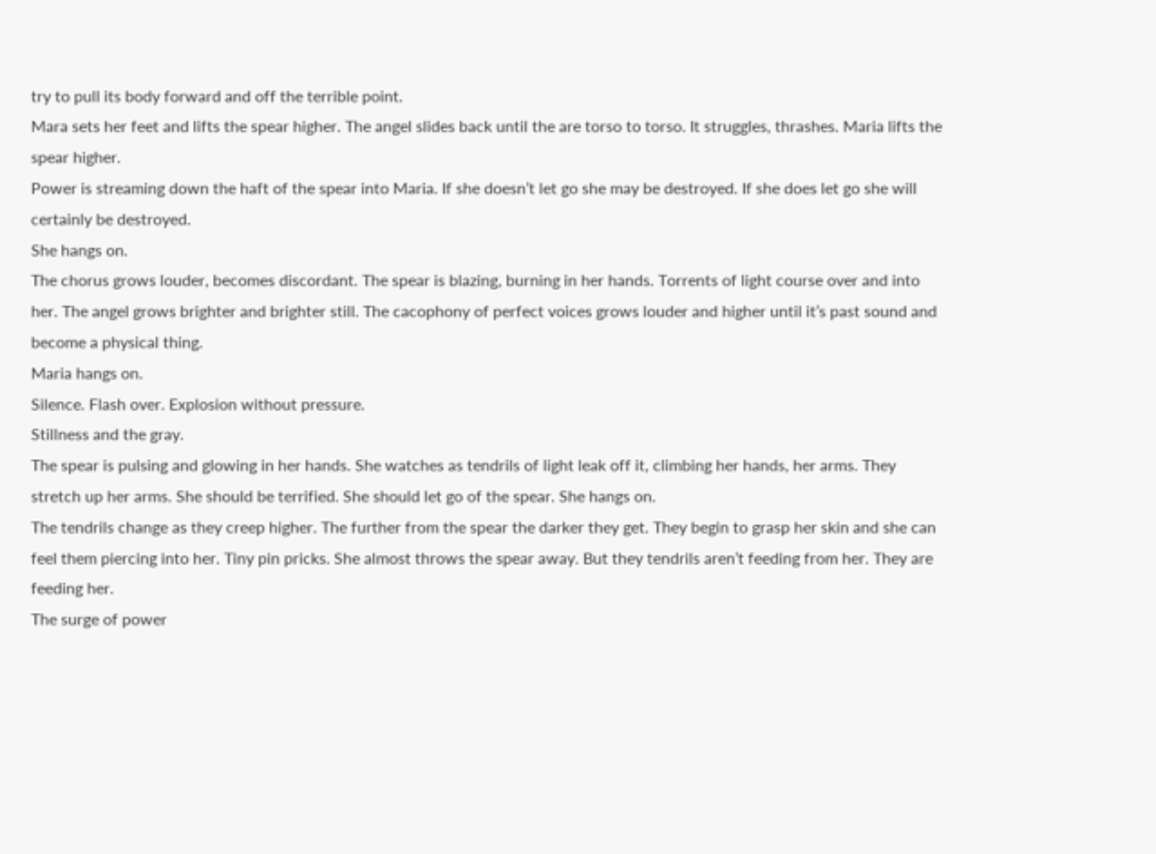try to pull its body forward and off the terrible point.
Mara sets her feet and lifts the spear higher. The angel slides back until the are torso to torso. It struggles, thrashes. Maria lifts the spear higher.
Power is streaming down the haft of the spear into Maria. If she doesn’t let go she may be destroyed. If she does let go she will certainly be destroyed.
She hangs on.
The chorus grows louder, becomes discordant. The spear is blazing, burning in her hands. Torrents of light course over and into her. The angel grows brighter and brighter still. The cacophony of perfect voices grows louder and higher until it’s past sound and become a physical thing.
Maria hangs on.
Silence. Flash over. Explosion without pressure.
Stillness and the gray.
The spear is pulsing and glowing in her hands. She watches as tendrils of light leak off it, climbing her hands, her arms. They stretch up her arms. She should be terrified. She should let go of the spear. She hangs on.
The tendrils change as they creep higher. The further from the spear the darker they get. They begin to grasp her skin and she can feel them piercing into her. Tiny pin pricks. She almost throws the spear away. But they tendrils aren’t feeding from her. They are feeding her.
The surge of power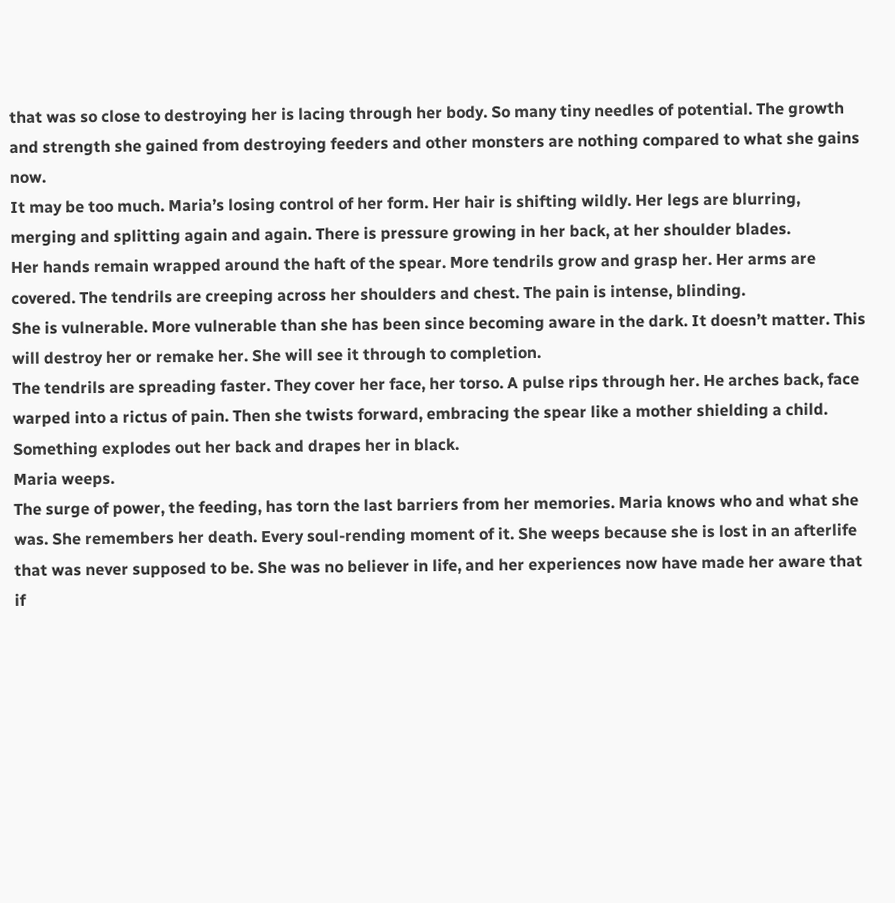that was so close to destroying her is lacing through her body. So many tiny needles of potential. The growth and strength she gained from destroying feeders and other monsters are nothing compared to what she gains now.
It may be too much. Maria’s losing control of her form. Her hair is shifting wildly. Her legs are blurring, merging and splitting again and again. There is pressure growing in her back, at her shoulder blades.
Her hands remain wrapped around the haft of the spear. More tendrils grow and grasp her. Her arms are covered. The tendrils are creeping across her shoulders and chest. The pain is intense, blinding.
She is vulnerable. More vulnerable than she has been since becoming aware in the dark. It doesn’t matter. This will destroy her or remake her. She will see it through to completion.
The tendrils are spreading faster. They cover her face, her torso. A pulse rips through her. He arches back, face warped into a rictus of pain. Then she twists forward, embracing the spear like a mother shielding a child. Something explodes out her back and drapes her in black.
Maria weeps.
The surge of power, the feeding, has torn the last barriers from her memories. Maria knows who and what she was. She remembers her death. Every soul-rending moment of it. She weeps because she is lost in an afterlife that was never supposed to be. She was no believer in life, and her experiences now have made her aware that if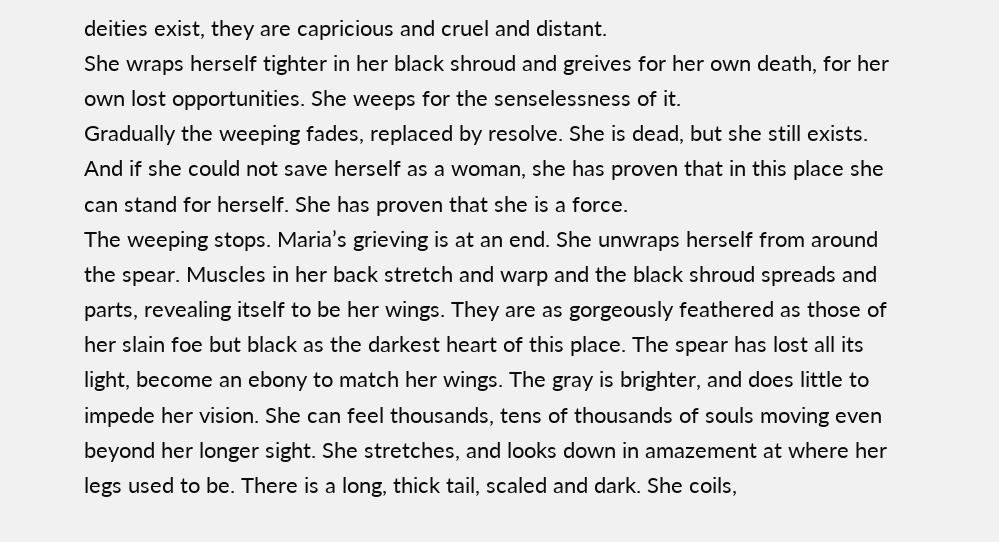deities exist, they are capricious and cruel and distant.
She wraps herself tighter in her black shroud and greives for her own death, for her own lost opportunities. She weeps for the senselessness of it.
Gradually the weeping fades, replaced by resolve. She is dead, but she still exists. And if she could not save herself as a woman, she has proven that in this place she can stand for herself. She has proven that she is a force.
The weeping stops. Maria’s grieving is at an end. She unwraps herself from around the spear. Muscles in her back stretch and warp and the black shroud spreads and parts, revealing itself to be her wings. They are as gorgeously feathered as those of her slain foe but black as the darkest heart of this place. The spear has lost all its light, become an ebony to match her wings. The gray is brighter, and does little to impede her vision. She can feel thousands, tens of thousands of souls moving even beyond her longer sight. She stretches, and looks down in amazement at where her legs used to be. There is a long, thick tail, scaled and dark. She coils,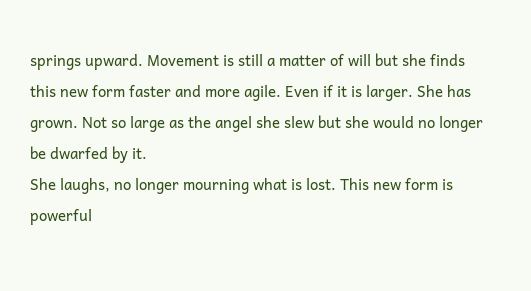springs upward. Movement is still a matter of will but she finds this new form faster and more agile. Even if it is larger. She has grown. Not so large as the angel she slew but she would no longer be dwarfed by it.
She laughs, no longer mourning what is lost. This new form is powerful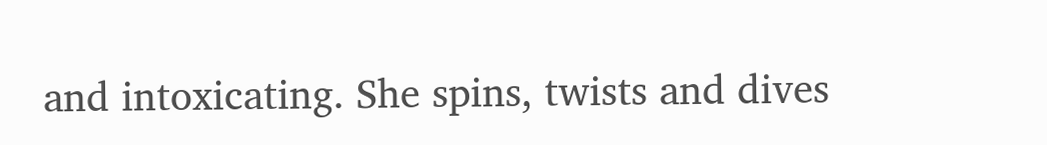and intoxicating. She spins, twists and dives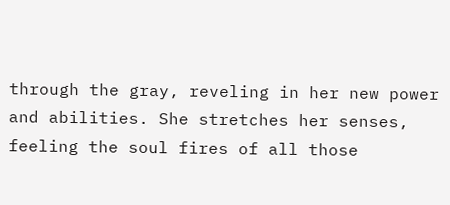through the gray, reveling in her new power and abilities. She stretches her senses, feeling the soul fires of all those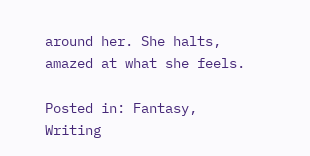around her. She halts, amazed at what she feels.

Posted in: Fantasy, Writing